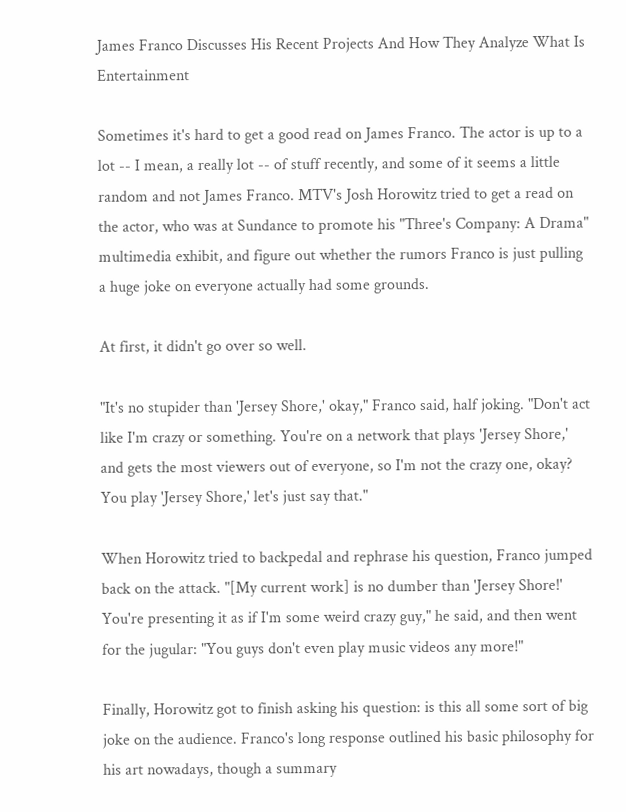James Franco Discusses His Recent Projects And How They Analyze What Is Entertainment

Sometimes it's hard to get a good read on James Franco. The actor is up to a lot -- I mean, a really lot -- of stuff recently, and some of it seems a little random and not James Franco. MTV's Josh Horowitz tried to get a read on the actor, who was at Sundance to promote his "Three's Company: A Drama" multimedia exhibit, and figure out whether the rumors Franco is just pulling a huge joke on everyone actually had some grounds.

At first, it didn't go over so well.

"It's no stupider than 'Jersey Shore,' okay," Franco said, half joking. "Don't act like I'm crazy or something. You're on a network that plays 'Jersey Shore,' and gets the most viewers out of everyone, so I'm not the crazy one, okay? You play 'Jersey Shore,' let's just say that."

When Horowitz tried to backpedal and rephrase his question, Franco jumped back on the attack. "[My current work] is no dumber than 'Jersey Shore!' You're presenting it as if I'm some weird crazy guy," he said, and then went for the jugular: "You guys don't even play music videos any more!"

Finally, Horowitz got to finish asking his question: is this all some sort of big joke on the audience. Franco's long response outlined his basic philosophy for his art nowadays, though a summary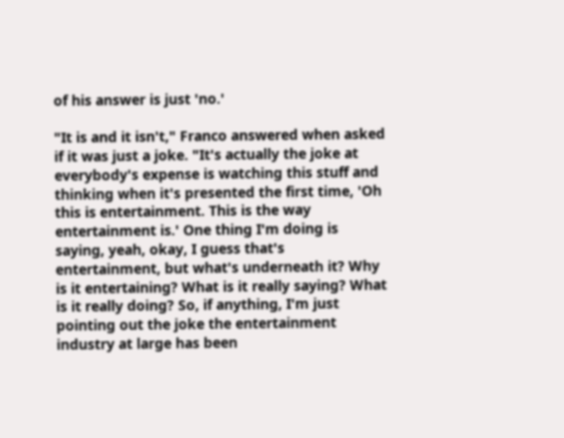of his answer is just 'no.'

"It is and it isn't," Franco answered when asked if it was just a joke. "It's actually the joke at everybody's expense is watching this stuff and thinking when it's presented the first time, 'Oh this is entertainment. This is the way entertainment is.' One thing I'm doing is saying, yeah, okay, I guess that's entertainment, but what's underneath it? Why is it entertaining? What is it really saying? What is it really doing? So, if anything, I'm just pointing out the joke the entertainment industry at large has been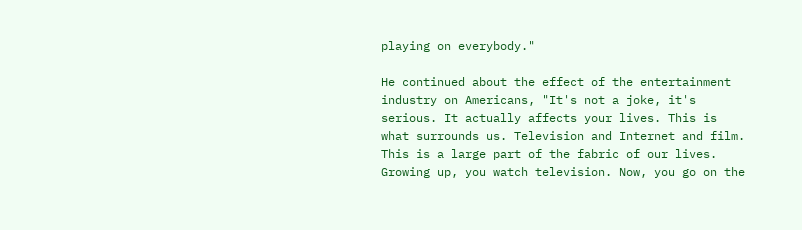playing on everybody."

He continued about the effect of the entertainment industry on Americans, "It's not a joke, it's serious. It actually affects your lives. This is what surrounds us. Television and Internet and film. This is a large part of the fabric of our lives. Growing up, you watch television. Now, you go on the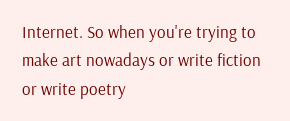Internet. So when you're trying to make art nowadays or write fiction or write poetry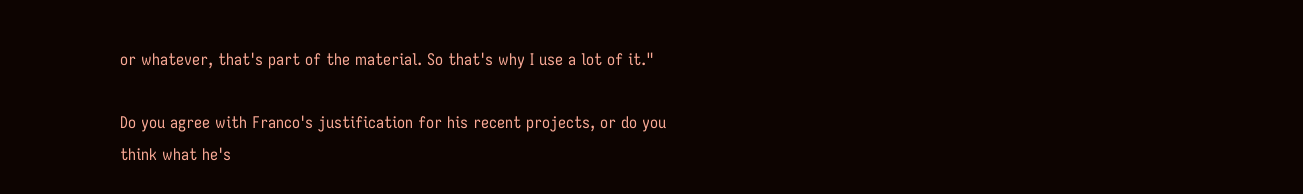or whatever, that's part of the material. So that's why I use a lot of it."

Do you agree with Franco's justification for his recent projects, or do you think what he's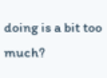doing is a bit too much?